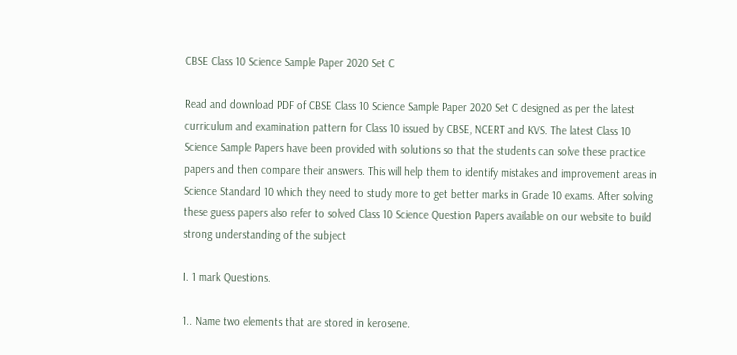CBSE Class 10 Science Sample Paper 2020 Set C

Read and download PDF of CBSE Class 10 Science Sample Paper 2020 Set C designed as per the latest curriculum and examination pattern for Class 10 issued by CBSE, NCERT and KVS. The latest Class 10 Science Sample Papers have been provided with solutions so that the students can solve these practice papers and then compare their answers. This will help them to identify mistakes and improvement areas in Science Standard 10 which they need to study more to get better marks in Grade 10 exams. After solving these guess papers also refer to solved Class 10 Science Question Papers available on our website to build strong understanding of the subject

I. 1 mark Questions.

1.. Name two elements that are stored in kerosene.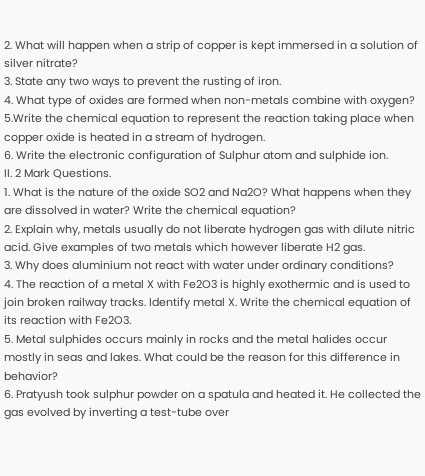2. What will happen when a strip of copper is kept immersed in a solution of silver nitrate?
3. State any two ways to prevent the rusting of iron.
4. What type of oxides are formed when non-metals combine with oxygen?
5.Write the chemical equation to represent the reaction taking place when copper oxide is heated in a stream of hydrogen.
6. Write the electronic configuration of Sulphur atom and sulphide ion.
II. 2 Mark Questions.
1. What is the nature of the oxide SO2 and Na2O? What happens when they are dissolved in water? Write the chemical equation?
2. Explain why, metals usually do not liberate hydrogen gas with dilute nitric acid. Give examples of two metals which however liberate H2 gas.
3. Why does aluminium not react with water under ordinary conditions?
4. The reaction of a metal X with Fe2O3 is highly exothermic and is used to join broken railway tracks. Identify metal X. Write the chemical equation of its reaction with Fe2O3.
5. Metal sulphides occurs mainly in rocks and the metal halides occur mostly in seas and lakes. What could be the reason for this difference in behavior?
6. Pratyush took sulphur powder on a spatula and heated it. He collected the gas evolved by inverting a test-tube over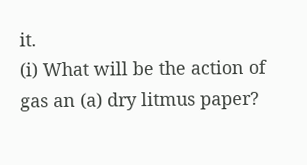it.
(i) What will be the action of gas an (a) dry litmus paper?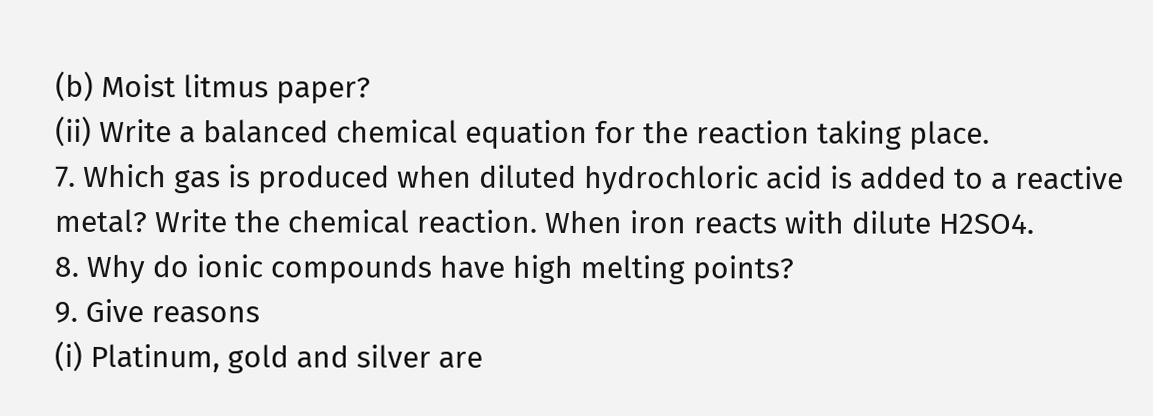(b) Moist litmus paper?
(ii) Write a balanced chemical equation for the reaction taking place.
7. Which gas is produced when diluted hydrochloric acid is added to a reactive metal? Write the chemical reaction. When iron reacts with dilute H2SO4.
8. Why do ionic compounds have high melting points?
9. Give reasons
(i) Platinum, gold and silver are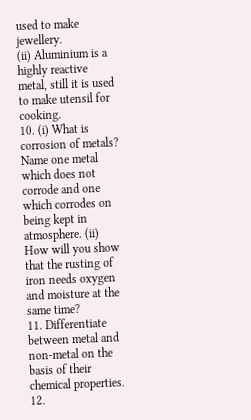used to make jewellery.
(ii) Aluminium is a highly reactive metal, still it is used to make utensil for cooking.
10. (i) What is corrosion of metals? Name one metal which does not corrode and one which corrodes on being kept in atmosphere. (ii) How will you show that the rusting of iron needs oxygen and moisture at the same time?
11. Differentiate between metal and non-metal on the basis of their chemical properties.
12.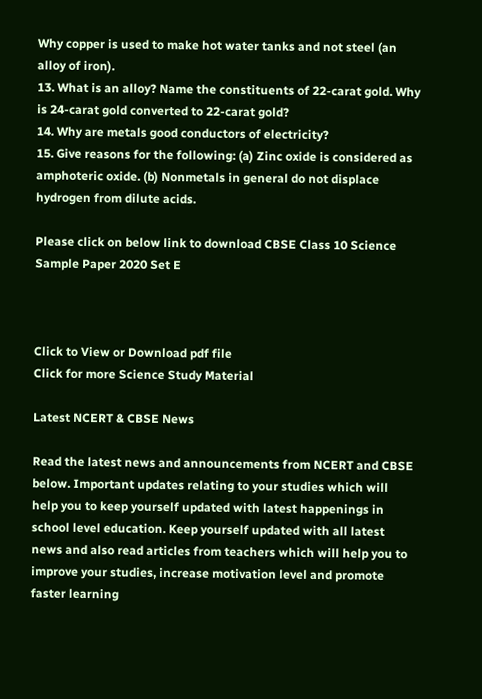Why copper is used to make hot water tanks and not steel (an alloy of iron).
13. What is an alloy? Name the constituents of 22-carat gold. Why is 24-carat gold converted to 22-carat gold?
14. Why are metals good conductors of electricity?
15. Give reasons for the following: (a) Zinc oxide is considered as amphoteric oxide. (b) Nonmetals in general do not displace hydrogen from dilute acids.

Please click on below link to download CBSE Class 10 Science Sample Paper 2020 Set E



Click to View or Download pdf file
Click for more Science Study Material

Latest NCERT & CBSE News

Read the latest news and announcements from NCERT and CBSE below. Important updates relating to your studies which will help you to keep yourself updated with latest happenings in school level education. Keep yourself updated with all latest news and also read articles from teachers which will help you to improve your studies, increase motivation level and promote faster learning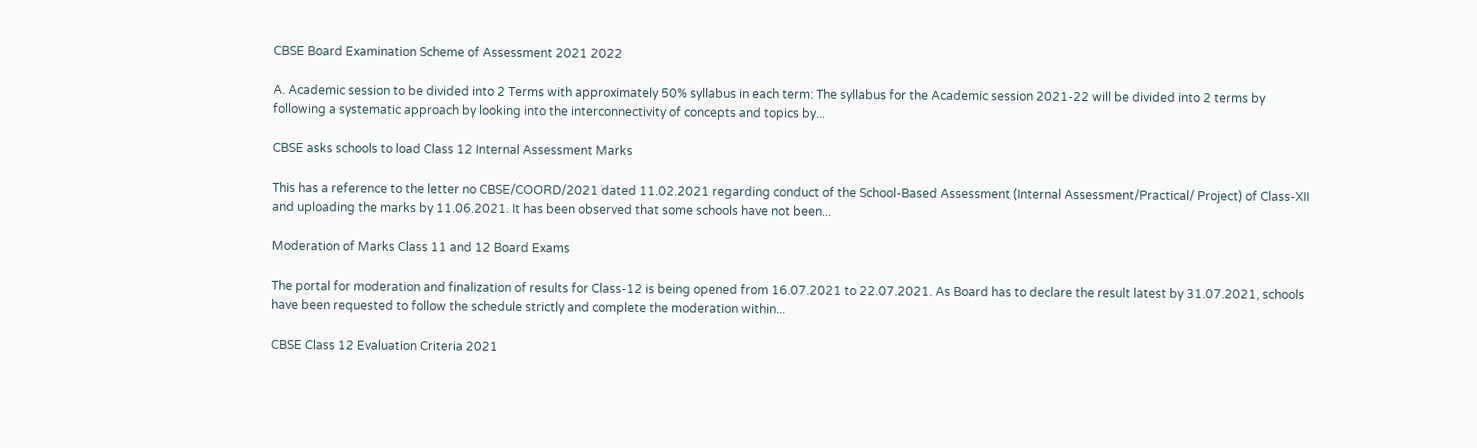CBSE Board Examination Scheme of Assessment 2021 2022

A. Academic session to be divided into 2 Terms with approximately 50% syllabus in each term: The syllabus for the Academic session 2021-22 will be divided into 2 terms by following a systematic approach by looking into the interconnectivity of concepts and topics by...

CBSE asks schools to load Class 12 Internal Assessment Marks

This has a reference to the letter no CBSE/COORD/2021 dated 11.02.2021 regarding conduct of the School-Based Assessment (Internal Assessment/Practical/ Project) of Class-XII and uploading the marks by 11.06.2021. It has been observed that some schools have not been...

Moderation of Marks Class 11 and 12 Board Exams

The portal for moderation and finalization of results for Class-12 is being opened from 16.07.2021 to 22.07.2021. As Board has to declare the result latest by 31.07.2021, schools have been requested to follow the schedule strictly and complete the moderation within...

CBSE Class 12 Evaluation Criteria 2021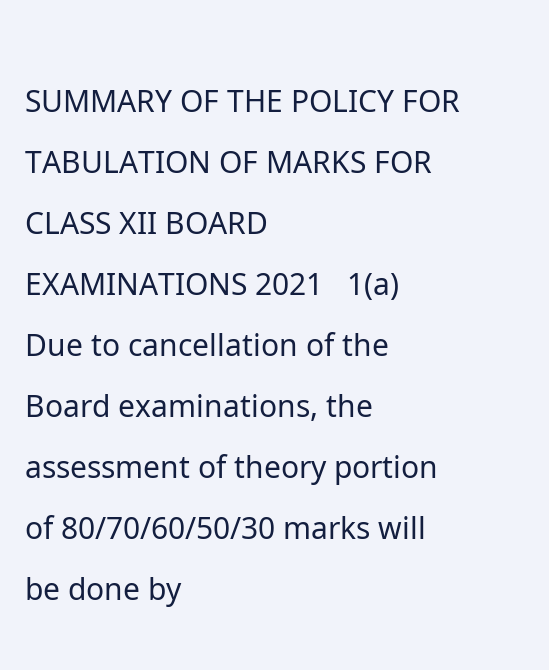SUMMARY OF THE POLICY FOR TABULATION OF MARKS FOR CLASS XII BOARD EXAMINATIONS 2021   1(a) Due to cancellation of the Board examinations, the assessment of theory portion of 80/70/60/50/30 marks will be done by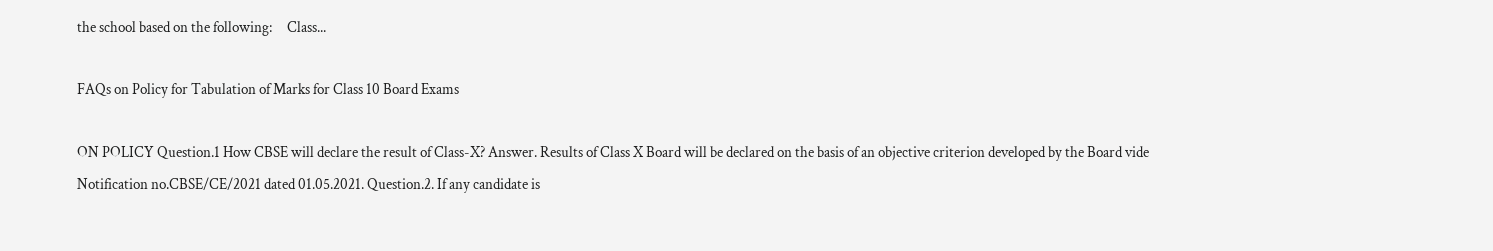the school based on the following:     Class...

FAQs on Policy for Tabulation of Marks for Class 10 Board Exams

ON POLICY Question.1 How CBSE will declare the result of Class-X? Answer. Results of Class X Board will be declared on the basis of an objective criterion developed by the Board vide Notification no.CBSE/CE/2021 dated 01.05.2021. Question.2. If any candidate is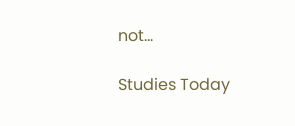not...

Studies Today